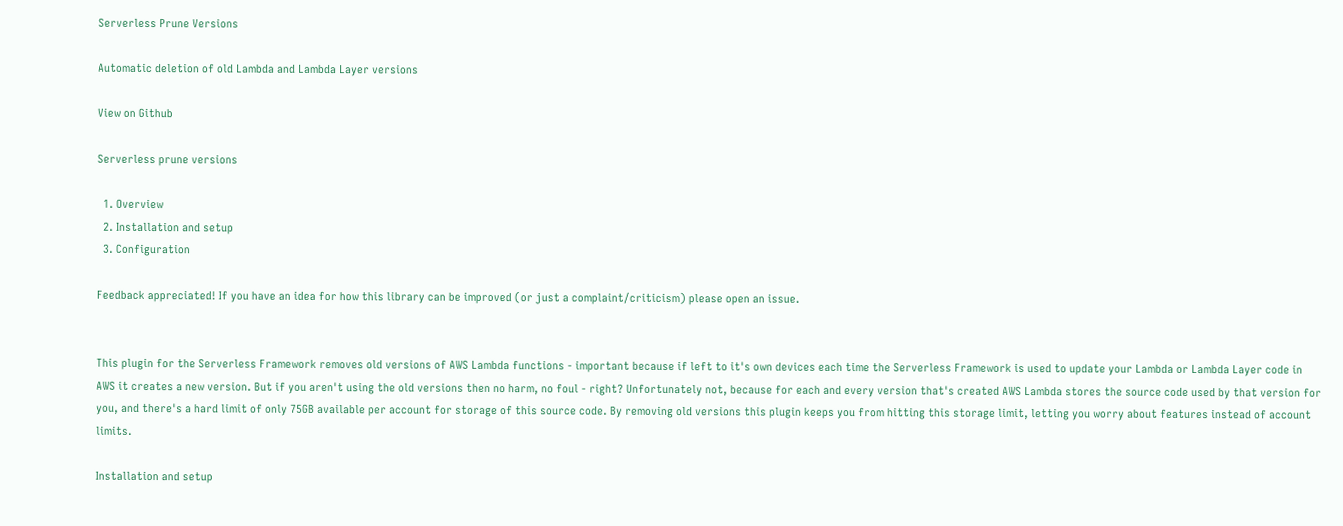Serverless Prune Versions

Automatic deletion of old Lambda and Lambda Layer versions

View on Github

Serverless prune versions

  1. Overview
  2. Installation and setup
  3. Configuration

Feedback appreciated! If you have an idea for how this library can be improved (or just a complaint/criticism) please open an issue.


This plugin for the Serverless Framework removes old versions of AWS Lambda functions - important because if left to it's own devices each time the Serverless Framework is used to update your Lambda or Lambda Layer code in AWS it creates a new version. But if you aren't using the old versions then no harm, no foul - right? Unfortunately not, because for each and every version that's created AWS Lambda stores the source code used by that version for you, and there's a hard limit of only 75GB available per account for storage of this source code. By removing old versions this plugin keeps you from hitting this storage limit, letting you worry about features instead of account limits.

Installation and setup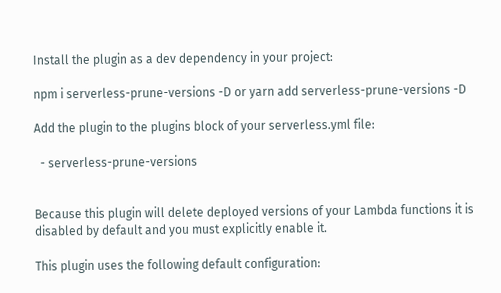Install the plugin as a dev dependency in your project:

npm i serverless-prune-versions -D or yarn add serverless-prune-versions -D

Add the plugin to the plugins block of your serverless.yml file:

  - serverless-prune-versions


Because this plugin will delete deployed versions of your Lambda functions it is disabled by default and you must explicitly enable it.

This plugin uses the following default configuration: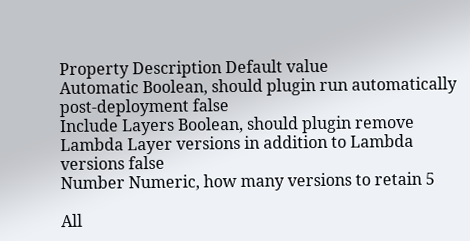Property Description Default value
Automatic Boolean, should plugin run automatically post-deployment false
Include Layers Boolean, should plugin remove Lambda Layer versions in addition to Lambda versions false
Number Numeric, how many versions to retain 5

All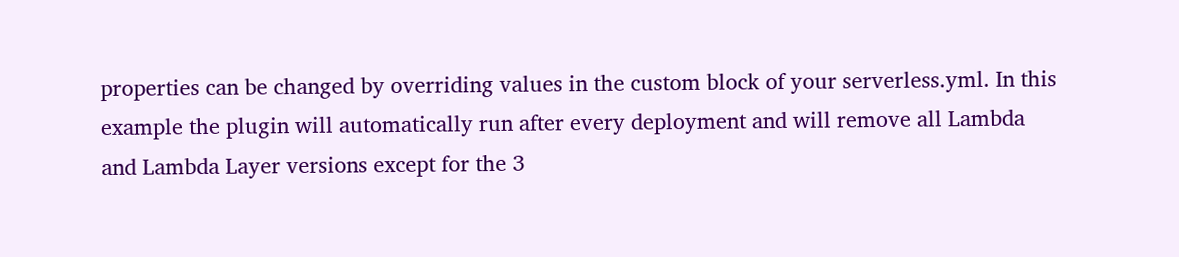properties can be changed by overriding values in the custom block of your serverless.yml. In this example the plugin will automatically run after every deployment and will remove all Lambda and Lambda Layer versions except for the 3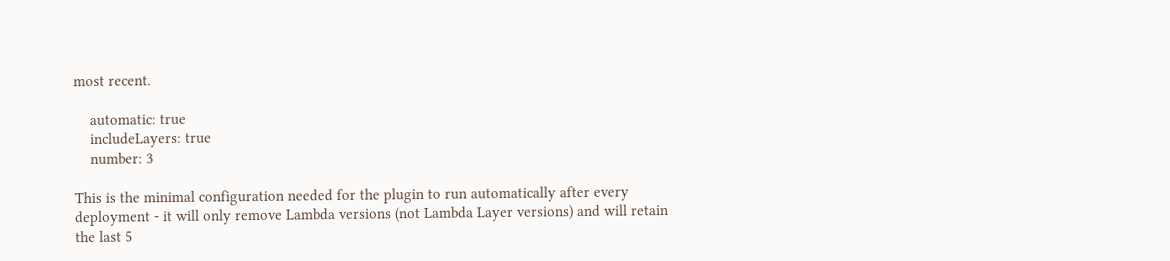most recent.

    automatic: true
    includeLayers: true
    number: 3

This is the minimal configuration needed for the plugin to run automatically after every deployment - it will only remove Lambda versions (not Lambda Layer versions) and will retain the last 5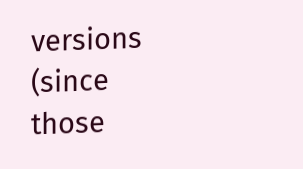versions (since those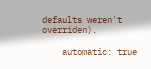defaults weren't overriden).

    automatic: true